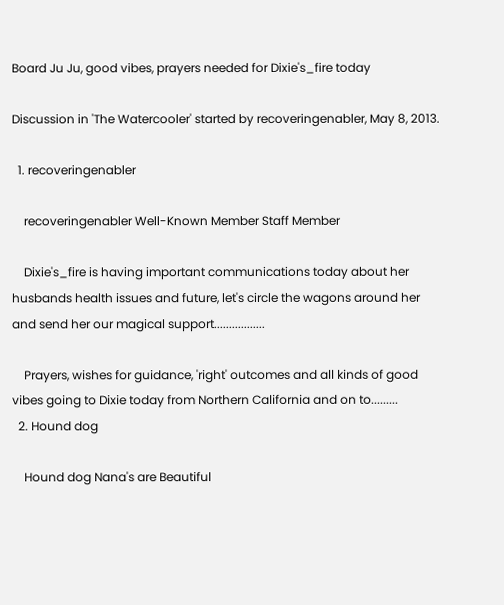Board Ju Ju, good vibes, prayers needed for Dixie's_fire today

Discussion in 'The Watercooler' started by recoveringenabler, May 8, 2013.

  1. recoveringenabler

    recoveringenabler Well-Known Member Staff Member

    Dixie's_fire is having important communications today about her husbands health issues and future, let's circle the wagons around her and send her our magical support.................

    Prayers, wishes for guidance, 'right' outcomes and all kinds of good vibes going to Dixie today from Northern California and on to.........
  2. Hound dog

    Hound dog Nana's are Beautiful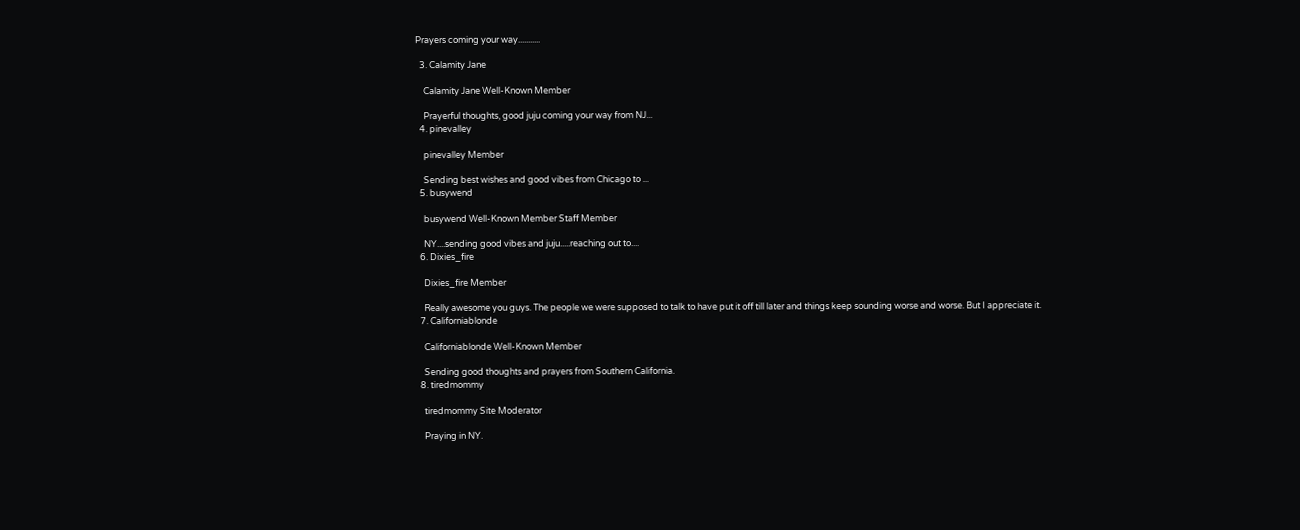Prayers coming your way...........

  3. Calamity Jane

    Calamity Jane Well-Known Member

    Prayerful thoughts, good juju coming your way from NJ...
  4. pinevalley

    pinevalley Member

    Sending best wishes and good vibes from Chicago to ...
  5. busywend

    busywend Well-Known Member Staff Member

    NY....sending good vibes and juju.....reaching out to....
  6. Dixies_fire

    Dixies_fire Member

    Really awesome you guys. The people we were supposed to talk to have put it off till later and things keep sounding worse and worse. But I appreciate it.
  7. Californiablonde

    Californiablonde Well-Known Member

    Sending good thoughts and prayers from Southern California.
  8. tiredmommy

    tiredmommy Site Moderator

    Praying in NY.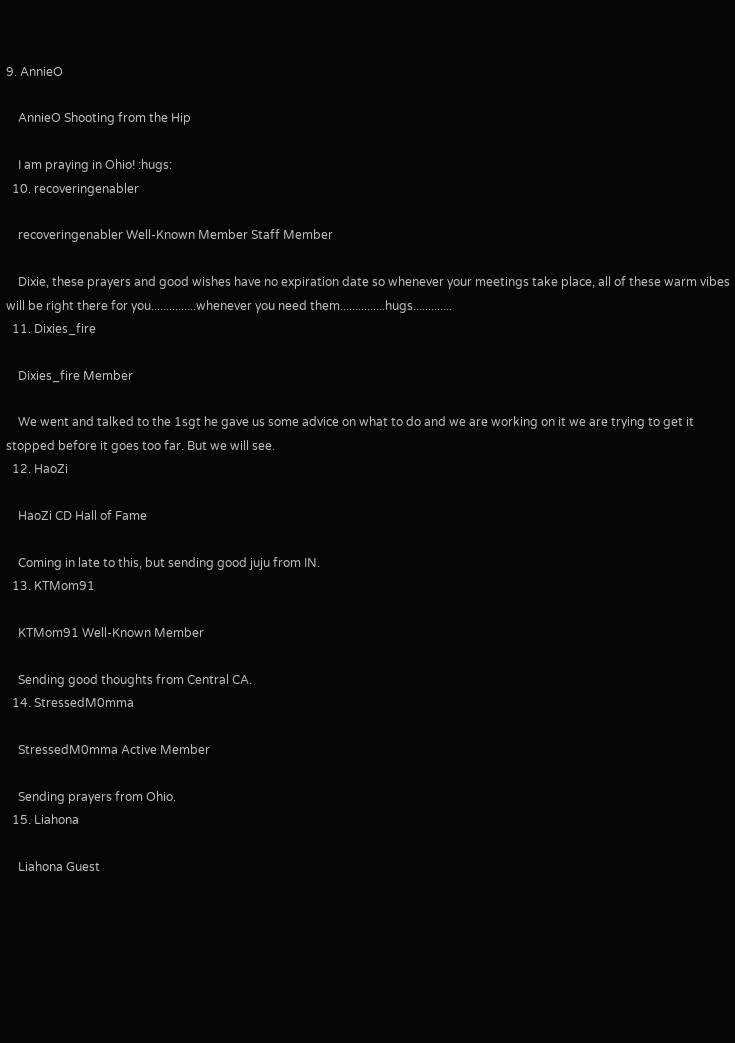9. AnnieO

    AnnieO Shooting from the Hip

    I am praying in Ohio! :hugs:
  10. recoveringenabler

    recoveringenabler Well-Known Member Staff Member

    Dixie, these prayers and good wishes have no expiration date so whenever your meetings take place, all of these warm vibes will be right there for you...............whenever you need them...............hugs.............
  11. Dixies_fire

    Dixies_fire Member

    We went and talked to the 1sgt he gave us some advice on what to do and we are working on it we are trying to get it stopped before it goes too far. But we will see.
  12. HaoZi

    HaoZi CD Hall of Fame

    Coming in late to this, but sending good juju from IN.
  13. KTMom91

    KTMom91 Well-Known Member

    Sending good thoughts from Central CA.
  14. StressedM0mma

    StressedM0mma Active Member

    Sending prayers from Ohio.
  15. Liahona

    Liahona Guest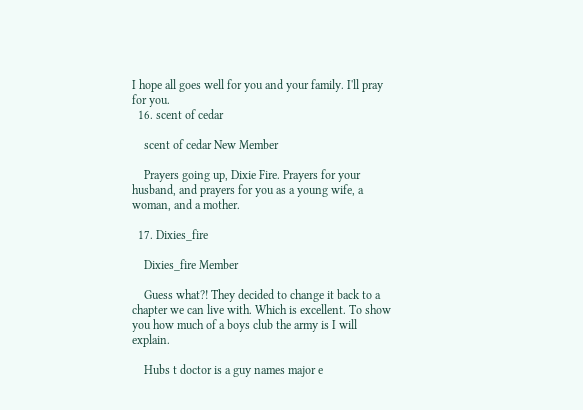I hope all goes well for you and your family. I'll pray for you.
  16. scent of cedar

    scent of cedar New Member

    Prayers going up, Dixie Fire. Prayers for your husband, and prayers for you as a young wife, a woman, and a mother.

  17. Dixies_fire

    Dixies_fire Member

    Guess what?! They decided to change it back to a chapter we can live with. Which is excellent. To show you how much of a boys club the army is I will explain.

    Hubs t doctor is a guy names major e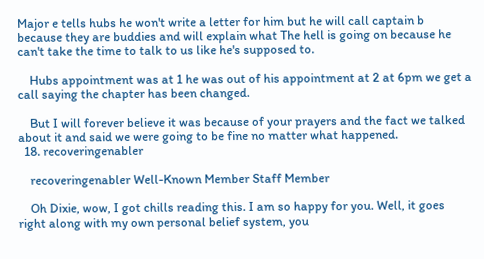Major e tells hubs he won't write a letter for him but he will call captain b because they are buddies and will explain what The hell is going on because he can't take the time to talk to us like he's supposed to.

    Hubs appointment was at 1 he was out of his appointment at 2 at 6pm we get a call saying the chapter has been changed.

    But I will forever believe it was because of your prayers and the fact we talked about it and said we were going to be fine no matter what happened.
  18. recoveringenabler

    recoveringenabler Well-Known Member Staff Member

    Oh Dixie, wow, I got chills reading this. I am so happy for you. Well, it goes right along with my own personal belief system, you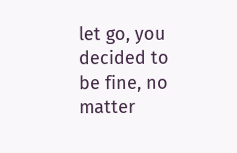let go, you decided to be fine, no matter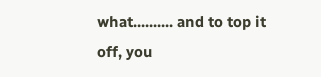what.......... and to top it off, you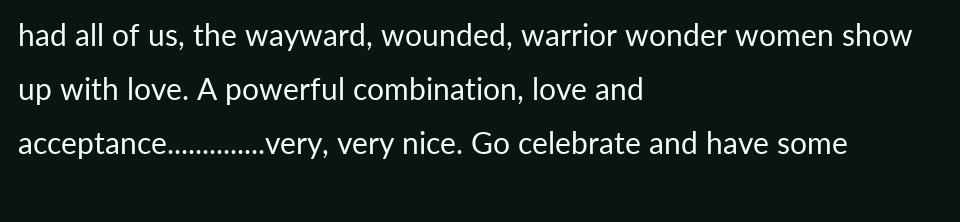had all of us, the wayward, wounded, warrior wonder women show up with love. A powerful combination, love and acceptance..............very, very nice. Go celebrate and have some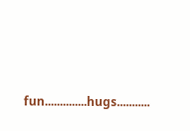fun..............hugs...........